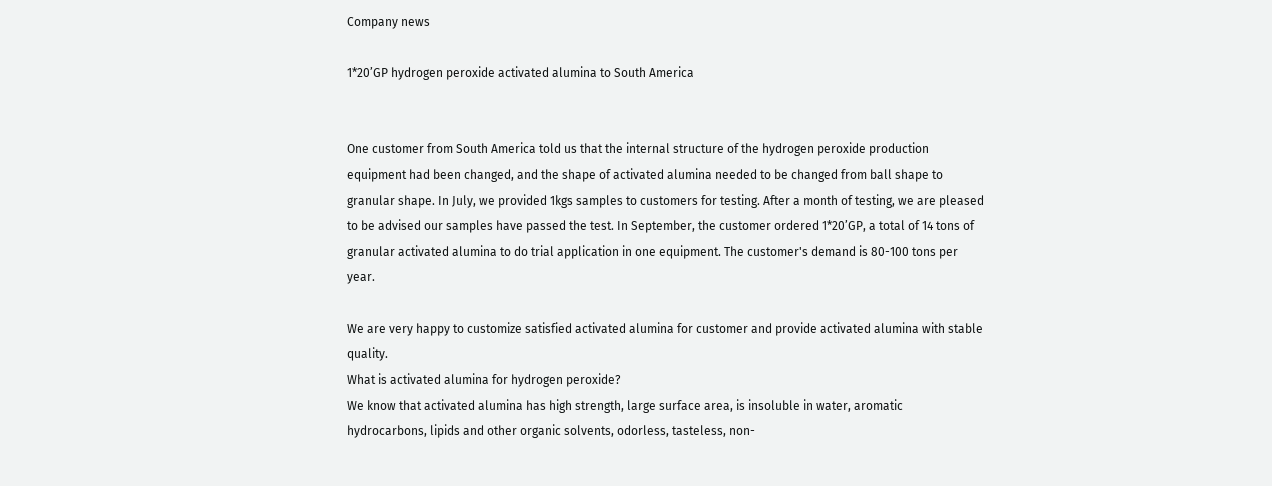Company news

1*20’GP hydrogen peroxide activated alumina to South America


One customer from South America told us that the internal structure of the hydrogen peroxide production equipment had been changed, and the shape of activated alumina needed to be changed from ball shape to granular shape. In July, we provided 1kgs samples to customers for testing. After a month of testing, we are pleased to be advised our samples have passed the test. In September, the customer ordered 1*20’GP, a total of 14 tons of granular activated alumina to do trial application in one equipment. The customer's demand is 80-100 tons per year.

We are very happy to customize satisfied activated alumina for customer and provide activated alumina with stable quality.
What is activated alumina for hydrogen peroxide?
We know that activated alumina has high strength, large surface area, is insoluble in water, aromatic hydrocarbons, lipids and other organic solvents, odorless, tasteless, non-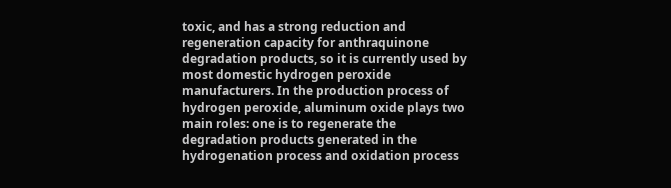toxic, and has a strong reduction and regeneration capacity for anthraquinone degradation products, so it is currently used by most domestic hydrogen peroxide manufacturers. In the production process of hydrogen peroxide, aluminum oxide plays two main roles: one is to regenerate the degradation products generated in the hydrogenation process and oxidation process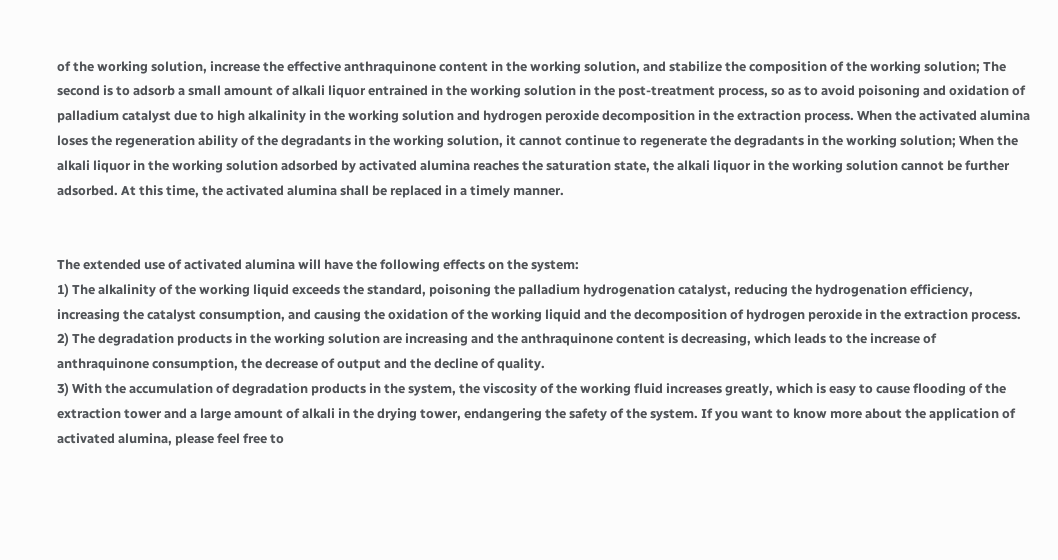of the working solution, increase the effective anthraquinone content in the working solution, and stabilize the composition of the working solution; The second is to adsorb a small amount of alkali liquor entrained in the working solution in the post-treatment process, so as to avoid poisoning and oxidation of palladium catalyst due to high alkalinity in the working solution and hydrogen peroxide decomposition in the extraction process. When the activated alumina loses the regeneration ability of the degradants in the working solution, it cannot continue to regenerate the degradants in the working solution; When the alkali liquor in the working solution adsorbed by activated alumina reaches the saturation state, the alkali liquor in the working solution cannot be further adsorbed. At this time, the activated alumina shall be replaced in a timely manner.


The extended use of activated alumina will have the following effects on the system:
1) The alkalinity of the working liquid exceeds the standard, poisoning the palladium hydrogenation catalyst, reducing the hydrogenation efficiency, increasing the catalyst consumption, and causing the oxidation of the working liquid and the decomposition of hydrogen peroxide in the extraction process.
2) The degradation products in the working solution are increasing and the anthraquinone content is decreasing, which leads to the increase of anthraquinone consumption, the decrease of output and the decline of quality.
3) With the accumulation of degradation products in the system, the viscosity of the working fluid increases greatly, which is easy to cause flooding of the extraction tower and a large amount of alkali in the drying tower, endangering the safety of the system. If you want to know more about the application of activated alumina, please feel free to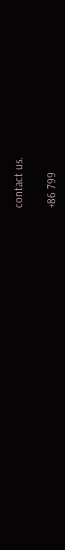contact us.

+86 799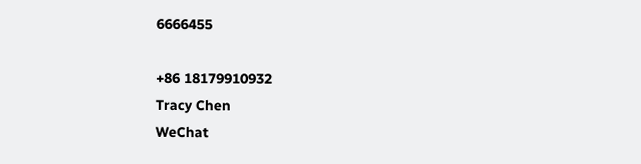6666455

+86 18179910932
Tracy Chen
WeChat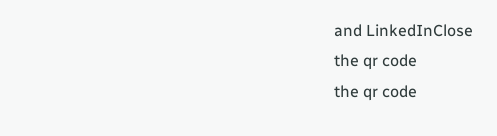and LinkedInClose
the qr code
the qr code